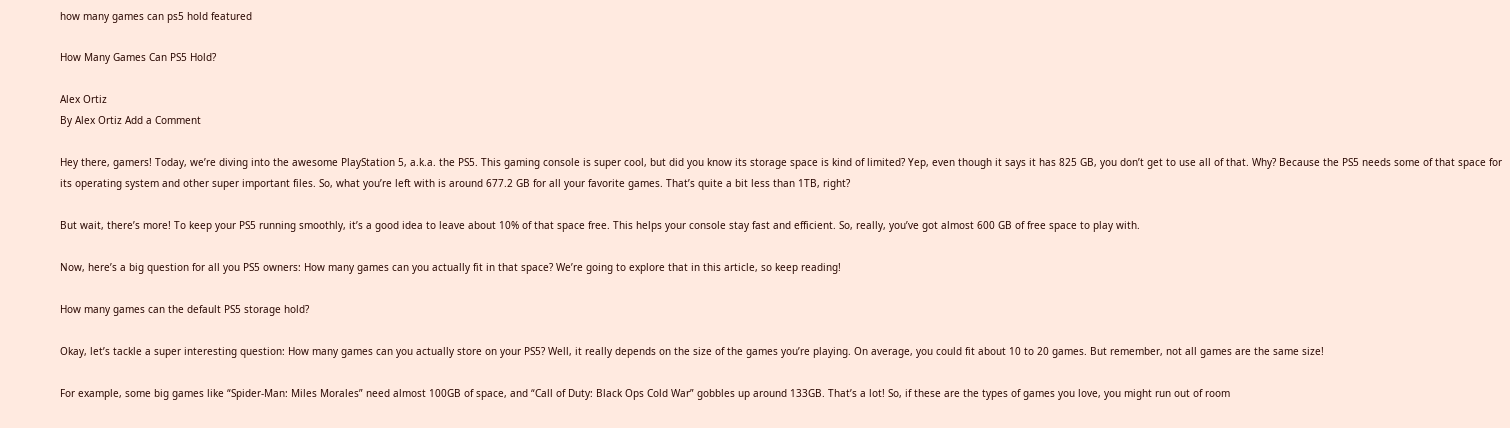how many games can ps5 hold featured

How Many Games Can PS5 Hold?

Alex Ortiz
By Alex Ortiz Add a Comment

Hey there, gamers! Today, we’re diving into the awesome PlayStation 5, a.k.a. the PS5. This gaming console is super cool, but did you know its storage space is kind of limited? Yep, even though it says it has 825 GB, you don’t get to use all of that. Why? Because the PS5 needs some of that space for its operating system and other super important files. So, what you’re left with is around 677.2 GB for all your favorite games. That’s quite a bit less than 1TB, right?

But wait, there’s more! To keep your PS5 running smoothly, it’s a good idea to leave about 10% of that space free. This helps your console stay fast and efficient. So, really, you’ve got almost 600 GB of free space to play with.

Now, here’s a big question for all you PS5 owners: How many games can you actually fit in that space? We’re going to explore that in this article, so keep reading!

How many games can the default PS5 storage hold?

Okay, let’s tackle a super interesting question: How many games can you actually store on your PS5? Well, it really depends on the size of the games you’re playing. On average, you could fit about 10 to 20 games. But remember, not all games are the same size!

For example, some big games like “Spider-Man: Miles Morales” need almost 100GB of space, and “Call of Duty: Black Ops Cold War” gobbles up around 133GB. That’s a lot! So, if these are the types of games you love, you might run out of room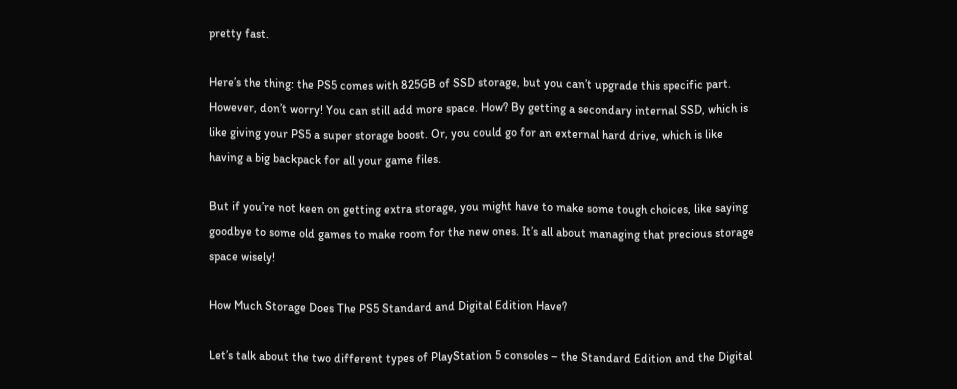pretty fast.

Here’s the thing: the PS5 comes with 825GB of SSD storage, but you can’t upgrade this specific part. However, don’t worry! You can still add more space. How? By getting a secondary internal SSD, which is like giving your PS5 a super storage boost. Or, you could go for an external hard drive, which is like having a big backpack for all your game files.

But if you’re not keen on getting extra storage, you might have to make some tough choices, like saying goodbye to some old games to make room for the new ones. It’s all about managing that precious storage space wisely!

How Much Storage Does The PS5 Standard and Digital Edition Have?

Let’s talk about the two different types of PlayStation 5 consoles – the Standard Edition and the Digital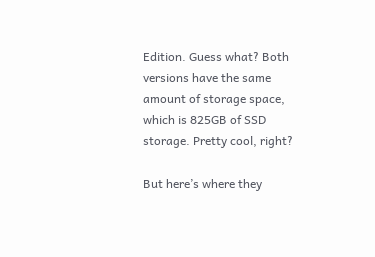Edition. Guess what? Both versions have the same amount of storage space, which is 825GB of SSD storage. Pretty cool, right?

But here’s where they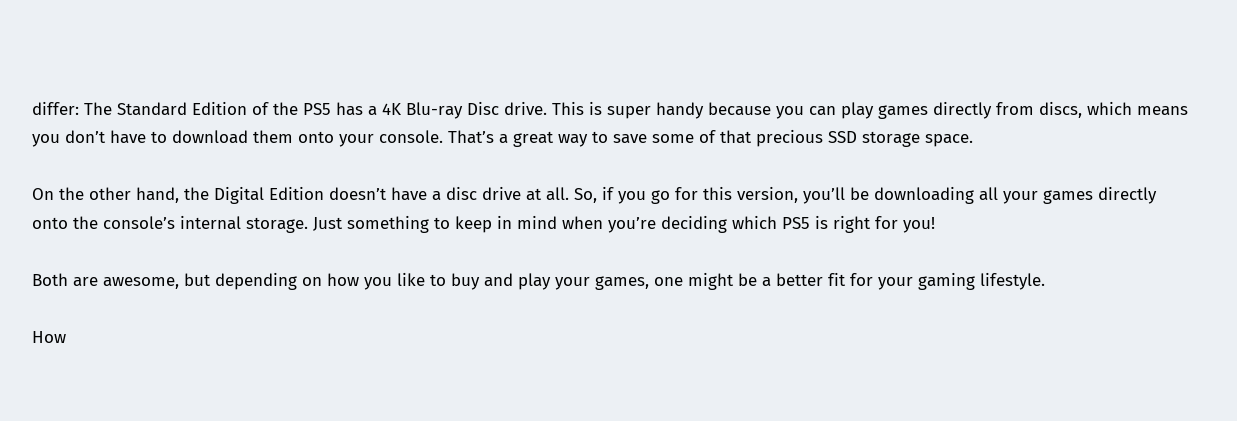differ: The Standard Edition of the PS5 has a 4K Blu-ray Disc drive. This is super handy because you can play games directly from discs, which means you don’t have to download them onto your console. That’s a great way to save some of that precious SSD storage space.

On the other hand, the Digital Edition doesn’t have a disc drive at all. So, if you go for this version, you’ll be downloading all your games directly onto the console’s internal storage. Just something to keep in mind when you’re deciding which PS5 is right for you!

Both are awesome, but depending on how you like to buy and play your games, one might be a better fit for your gaming lifestyle.

How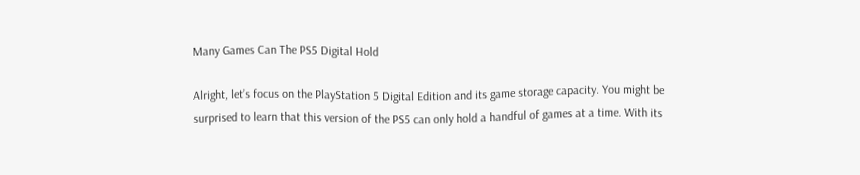Many Games Can The PS5 Digital Hold

Alright, let’s focus on the PlayStation 5 Digital Edition and its game storage capacity. You might be surprised to learn that this version of the PS5 can only hold a handful of games at a time. With its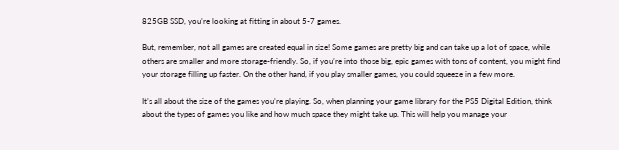825GB SSD, you’re looking at fitting in about 5-7 games.

But, remember, not all games are created equal in size! Some games are pretty big and can take up a lot of space, while others are smaller and more storage-friendly. So, if you’re into those big, epic games with tons of content, you might find your storage filling up faster. On the other hand, if you play smaller games, you could squeeze in a few more.

It’s all about the size of the games you’re playing. So, when planning your game library for the PS5 Digital Edition, think about the types of games you like and how much space they might take up. This will help you manage your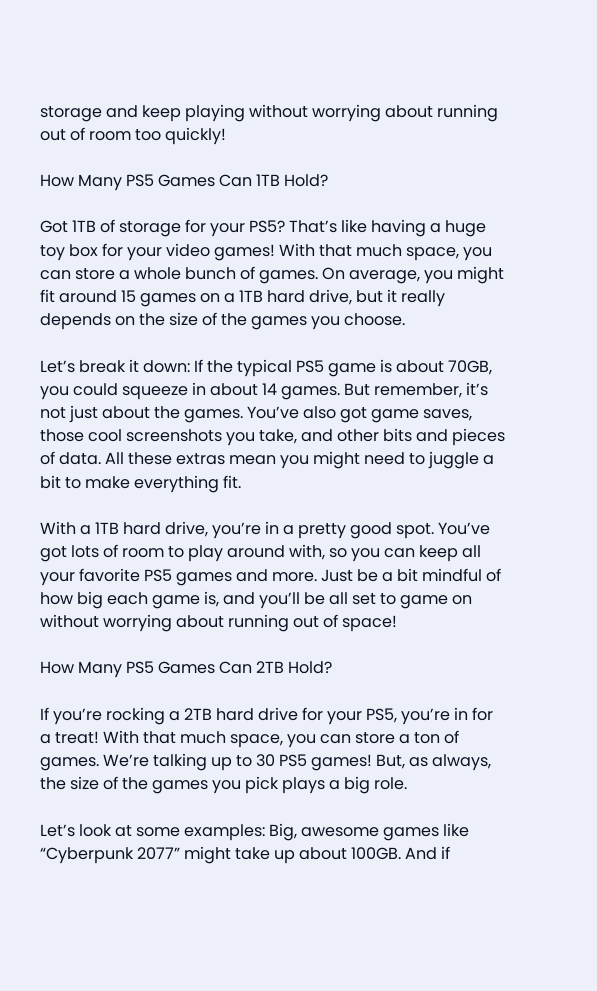storage and keep playing without worrying about running out of room too quickly!

How Many PS5 Games Can 1TB Hold?

Got 1TB of storage for your PS5? That’s like having a huge toy box for your video games! With that much space, you can store a whole bunch of games. On average, you might fit around 15 games on a 1TB hard drive, but it really depends on the size of the games you choose.

Let’s break it down: If the typical PS5 game is about 70GB, you could squeeze in about 14 games. But remember, it’s not just about the games. You’ve also got game saves, those cool screenshots you take, and other bits and pieces of data. All these extras mean you might need to juggle a bit to make everything fit.

With a 1TB hard drive, you’re in a pretty good spot. You’ve got lots of room to play around with, so you can keep all your favorite PS5 games and more. Just be a bit mindful of how big each game is, and you’ll be all set to game on without worrying about running out of space!

How Many PS5 Games Can 2TB Hold?

If you’re rocking a 2TB hard drive for your PS5, you’re in for a treat! With that much space, you can store a ton of games. We’re talking up to 30 PS5 games! But, as always, the size of the games you pick plays a big role.

Let’s look at some examples: Big, awesome games like “Cyberpunk 2077” might take up about 100GB. And if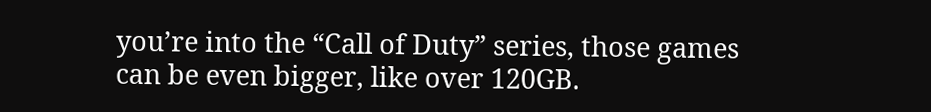you’re into the “Call of Duty” series, those games can be even bigger, like over 120GB.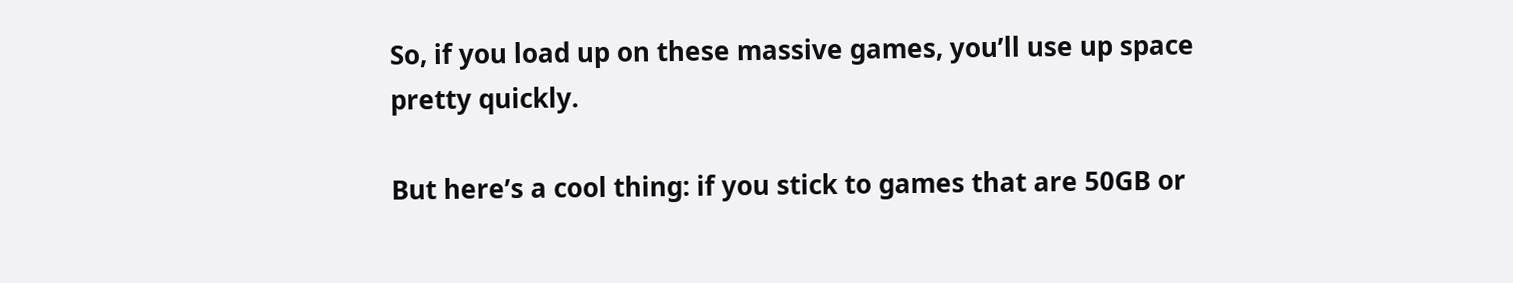So, if you load up on these massive games, you’ll use up space pretty quickly.

But here’s a cool thing: if you stick to games that are 50GB or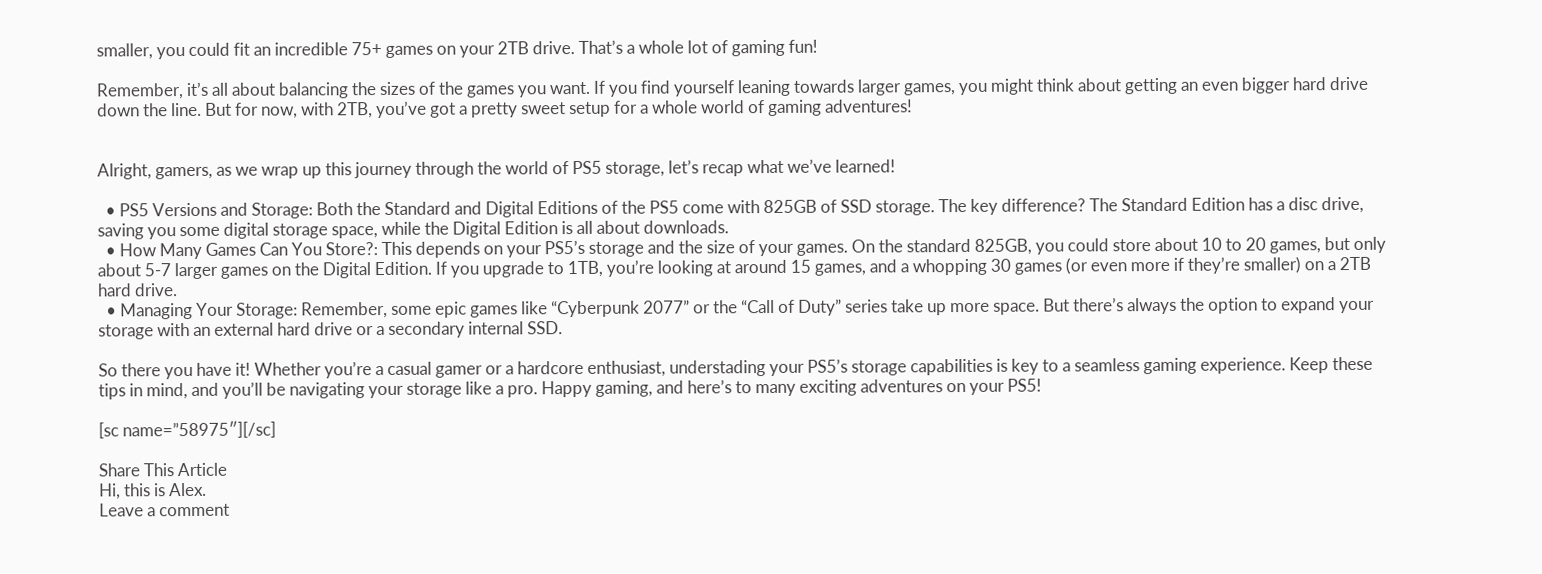smaller, you could fit an incredible 75+ games on your 2TB drive. That’s a whole lot of gaming fun!

Remember, it’s all about balancing the sizes of the games you want. If you find yourself leaning towards larger games, you might think about getting an even bigger hard drive down the line. But for now, with 2TB, you’ve got a pretty sweet setup for a whole world of gaming adventures!


Alright, gamers, as we wrap up this journey through the world of PS5 storage, let’s recap what we’ve learned!

  • PS5 Versions and Storage: Both the Standard and Digital Editions of the PS5 come with 825GB of SSD storage. The key difference? The Standard Edition has a disc drive, saving you some digital storage space, while the Digital Edition is all about downloads.
  • How Many Games Can You Store?: This depends on your PS5’s storage and the size of your games. On the standard 825GB, you could store about 10 to 20 games, but only about 5-7 larger games on the Digital Edition. If you upgrade to 1TB, you’re looking at around 15 games, and a whopping 30 games (or even more if they’re smaller) on a 2TB hard drive.
  • Managing Your Storage: Remember, some epic games like “Cyberpunk 2077” or the “Call of Duty” series take up more space. But there’s always the option to expand your storage with an external hard drive or a secondary internal SSD.

So there you have it! Whether you’re a casual gamer or a hardcore enthusiast, understading your PS5’s storage capabilities is key to a seamless gaming experience. Keep these tips in mind, and you’ll be navigating your storage like a pro. Happy gaming, and here’s to many exciting adventures on your PS5!

[sc name=”58975″][/sc]

Share This Article
Hi, this is Alex.
Leave a comment